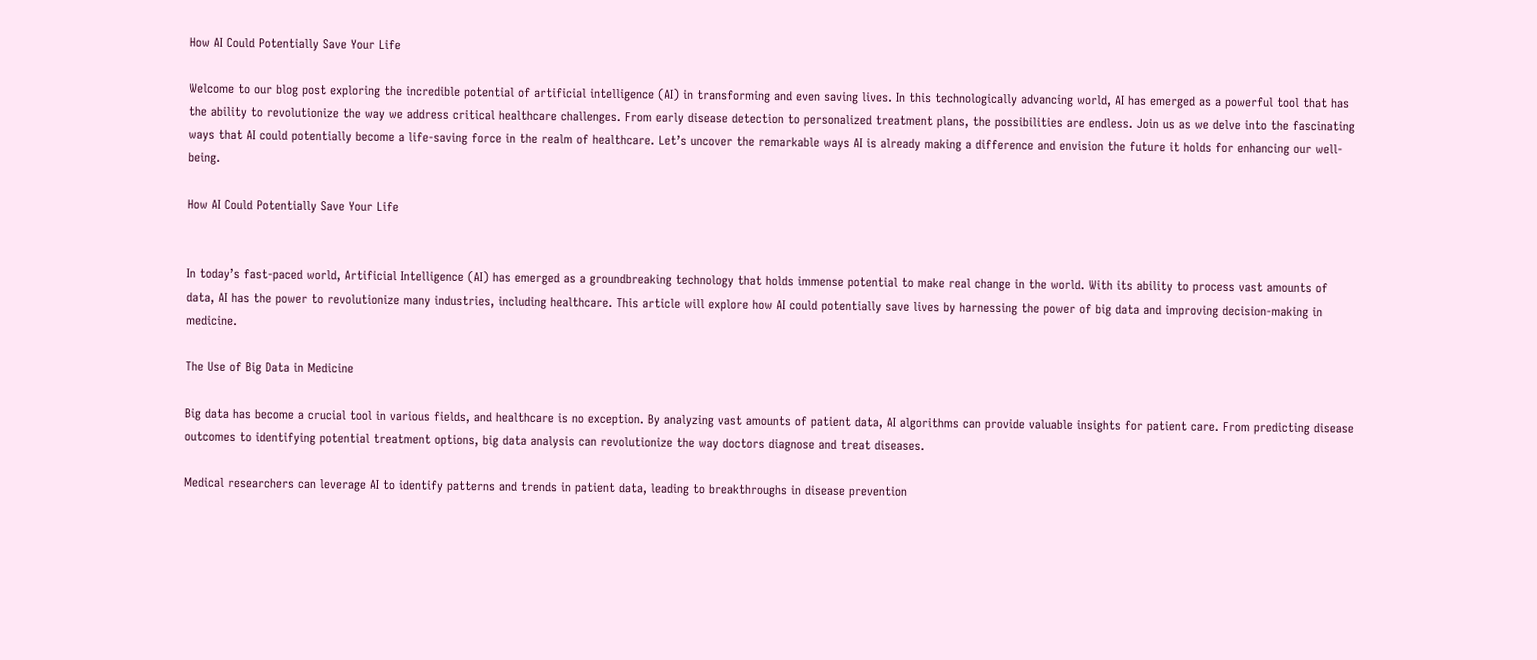How AI Could Potentially Save Your Life

Welcome to our blog post exploring the incredible potential of artificial intelligence (AI) in transforming and even saving lives. In this technologically advancing world, AI has emerged as a powerful tool that has the ability to revolutionize the way we address critical healthcare challenges. From early disease detection to personalized treatment plans, the possibilities are endless. Join us as we delve into the fascinating ways that AI could potentially become a life-saving force in the realm of healthcare. Let’s uncover the remarkable ways AI is already making a difference and envision the future it holds for enhancing our well-being.

How AI Could Potentially Save Your Life


In today’s fast-paced world, Artificial Intelligence (AI) has emerged as a groundbreaking technology that holds immense potential to make real change in the world. With its ability to process vast amounts of data, AI has the power to revolutionize many industries, including healthcare. This article will explore how AI could potentially save lives by harnessing the power of big data and improving decision-making in medicine.

The Use of Big Data in Medicine

Big data has become a crucial tool in various fields, and healthcare is no exception. By analyzing vast amounts of patient data, AI algorithms can provide valuable insights for patient care. From predicting disease outcomes to identifying potential treatment options, big data analysis can revolutionize the way doctors diagnose and treat diseases.

Medical researchers can leverage AI to identify patterns and trends in patient data, leading to breakthroughs in disease prevention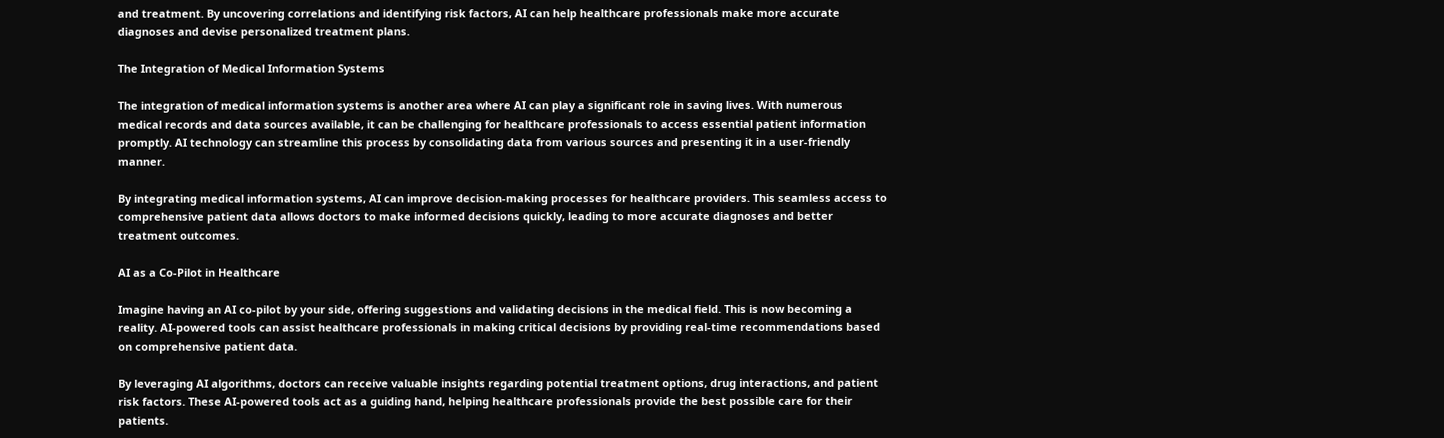and treatment. By uncovering correlations and identifying risk factors, AI can help healthcare professionals make more accurate diagnoses and devise personalized treatment plans.

The Integration of Medical Information Systems

The integration of medical information systems is another area where AI can play a significant role in saving lives. With numerous medical records and data sources available, it can be challenging for healthcare professionals to access essential patient information promptly. AI technology can streamline this process by consolidating data from various sources and presenting it in a user-friendly manner.

By integrating medical information systems, AI can improve decision-making processes for healthcare providers. This seamless access to comprehensive patient data allows doctors to make informed decisions quickly, leading to more accurate diagnoses and better treatment outcomes.

AI as a Co-Pilot in Healthcare

Imagine having an AI co-pilot by your side, offering suggestions and validating decisions in the medical field. This is now becoming a reality. AI-powered tools can assist healthcare professionals in making critical decisions by providing real-time recommendations based on comprehensive patient data.

By leveraging AI algorithms, doctors can receive valuable insights regarding potential treatment options, drug interactions, and patient risk factors. These AI-powered tools act as a guiding hand, helping healthcare professionals provide the best possible care for their patients.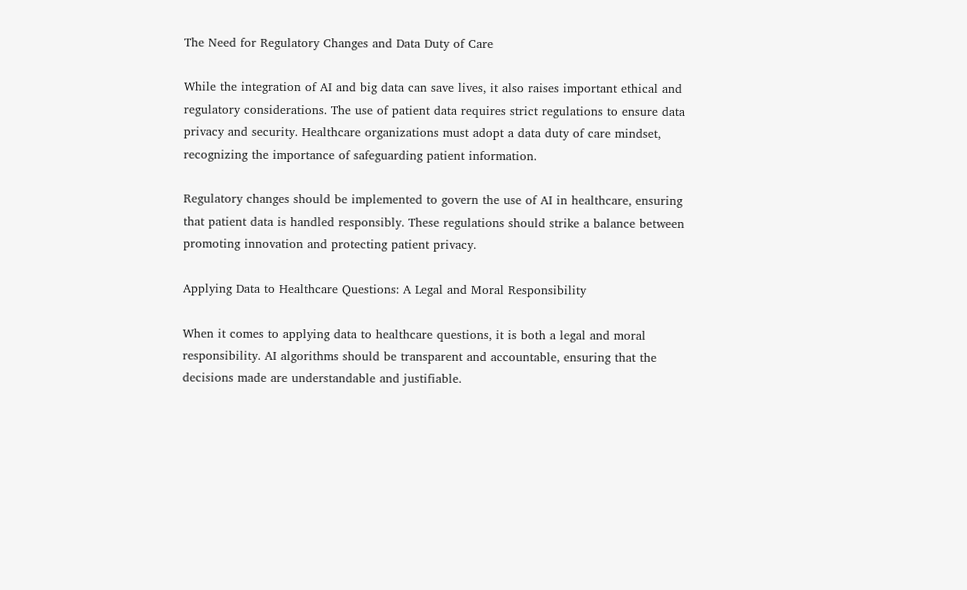The Need for Regulatory Changes and Data Duty of Care

While the integration of AI and big data can save lives, it also raises important ethical and regulatory considerations. The use of patient data requires strict regulations to ensure data privacy and security. Healthcare organizations must adopt a data duty of care mindset, recognizing the importance of safeguarding patient information.

Regulatory changes should be implemented to govern the use of AI in healthcare, ensuring that patient data is handled responsibly. These regulations should strike a balance between promoting innovation and protecting patient privacy.

Applying Data to Healthcare Questions: A Legal and Moral Responsibility

When it comes to applying data to healthcare questions, it is both a legal and moral responsibility. AI algorithms should be transparent and accountable, ensuring that the decisions made are understandable and justifiable.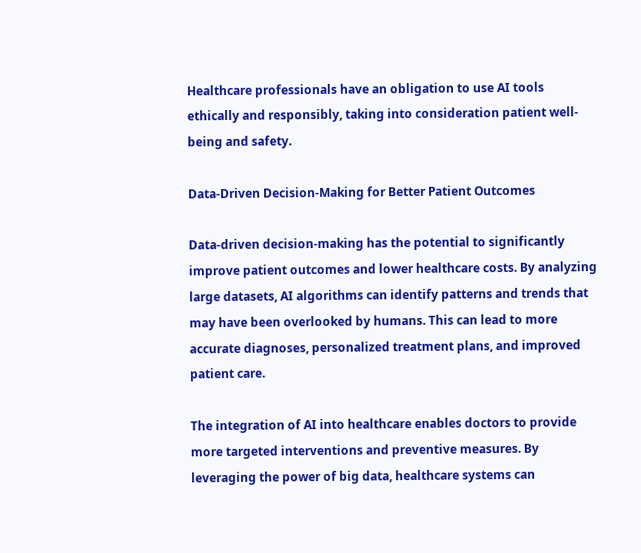Healthcare professionals have an obligation to use AI tools ethically and responsibly, taking into consideration patient well-being and safety.

Data-Driven Decision-Making for Better Patient Outcomes

Data-driven decision-making has the potential to significantly improve patient outcomes and lower healthcare costs. By analyzing large datasets, AI algorithms can identify patterns and trends that may have been overlooked by humans. This can lead to more accurate diagnoses, personalized treatment plans, and improved patient care.

The integration of AI into healthcare enables doctors to provide more targeted interventions and preventive measures. By leveraging the power of big data, healthcare systems can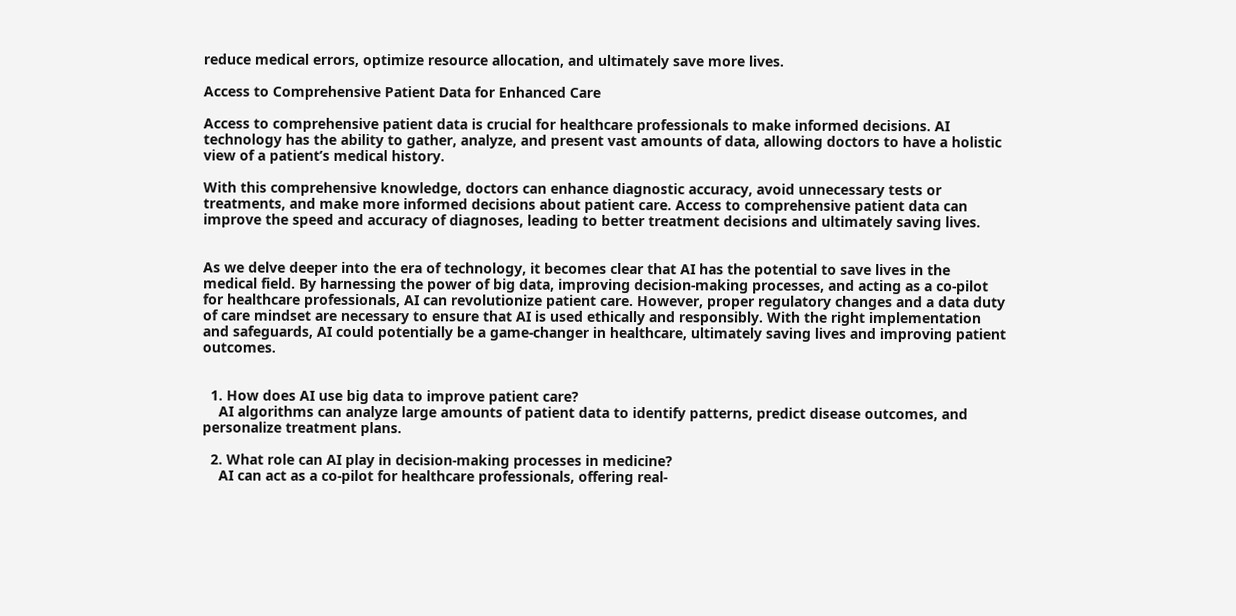reduce medical errors, optimize resource allocation, and ultimately save more lives.

Access to Comprehensive Patient Data for Enhanced Care

Access to comprehensive patient data is crucial for healthcare professionals to make informed decisions. AI technology has the ability to gather, analyze, and present vast amounts of data, allowing doctors to have a holistic view of a patient’s medical history.

With this comprehensive knowledge, doctors can enhance diagnostic accuracy, avoid unnecessary tests or treatments, and make more informed decisions about patient care. Access to comprehensive patient data can improve the speed and accuracy of diagnoses, leading to better treatment decisions and ultimately saving lives.


As we delve deeper into the era of technology, it becomes clear that AI has the potential to save lives in the medical field. By harnessing the power of big data, improving decision-making processes, and acting as a co-pilot for healthcare professionals, AI can revolutionize patient care. However, proper regulatory changes and a data duty of care mindset are necessary to ensure that AI is used ethically and responsibly. With the right implementation and safeguards, AI could potentially be a game-changer in healthcare, ultimately saving lives and improving patient outcomes.


  1. How does AI use big data to improve patient care?
    AI algorithms can analyze large amounts of patient data to identify patterns, predict disease outcomes, and personalize treatment plans.

  2. What role can AI play in decision-making processes in medicine?
    AI can act as a co-pilot for healthcare professionals, offering real-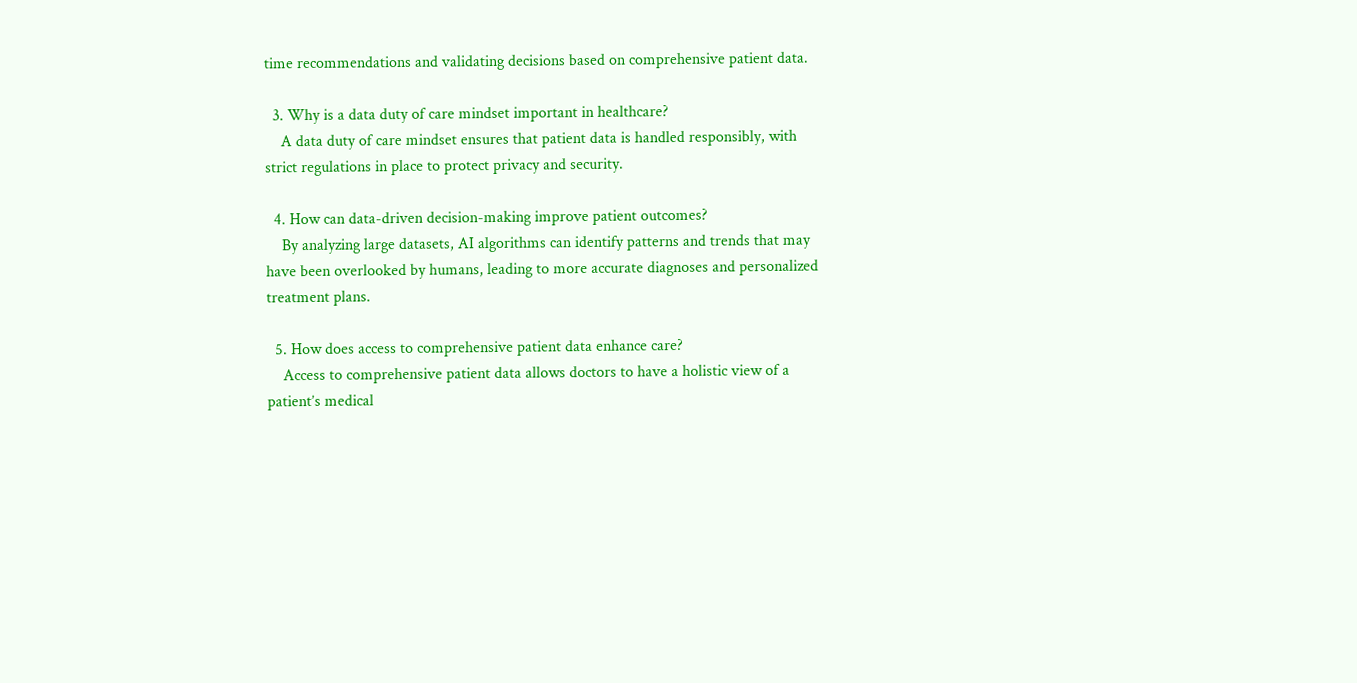time recommendations and validating decisions based on comprehensive patient data.

  3. Why is a data duty of care mindset important in healthcare?
    A data duty of care mindset ensures that patient data is handled responsibly, with strict regulations in place to protect privacy and security.

  4. How can data-driven decision-making improve patient outcomes?
    By analyzing large datasets, AI algorithms can identify patterns and trends that may have been overlooked by humans, leading to more accurate diagnoses and personalized treatment plans.

  5. How does access to comprehensive patient data enhance care?
    Access to comprehensive patient data allows doctors to have a holistic view of a patient’s medical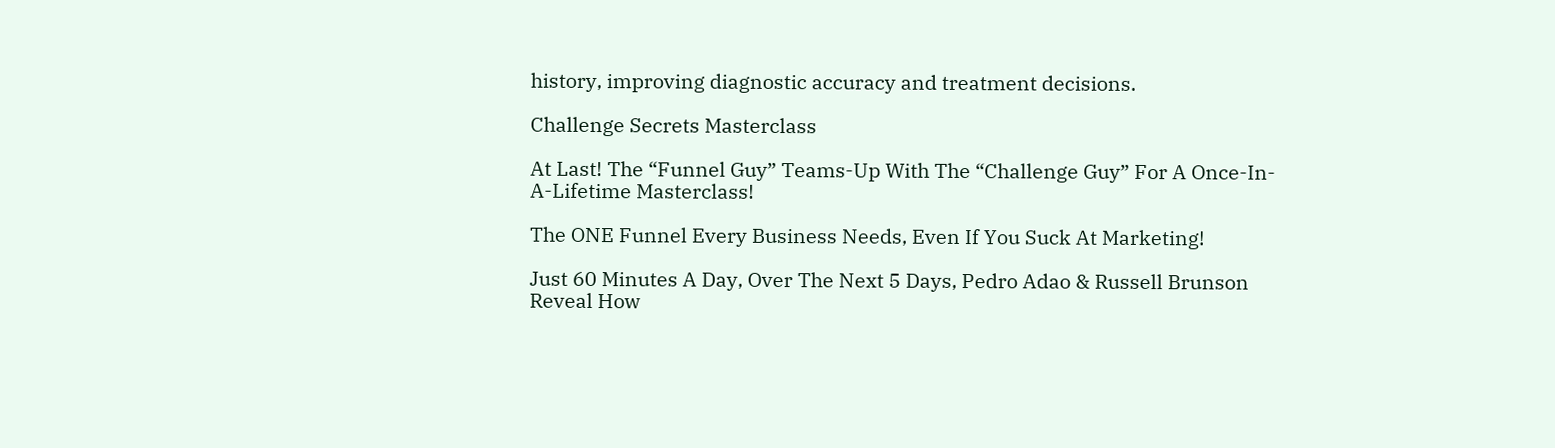history, improving diagnostic accuracy and treatment decisions.

Challenge Secrets Masterclass

At Last! The “Funnel Guy” Teams-Up With The “Challenge Guy” For A Once-In-A-Lifetime Masterclass!

The ONE Funnel Every Business Needs, Even If You Suck At Marketing!

Just 60 Minutes A Day, Over The Next 5 Days, Pedro Adao & Russell Brunson Reveal How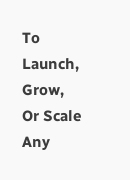To Launch, Grow, Or Scale Any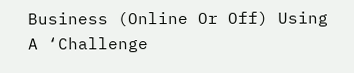Business (Online Or Off) Using A ‘Challenge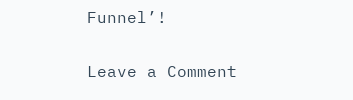Funnel’!

Leave a Comment